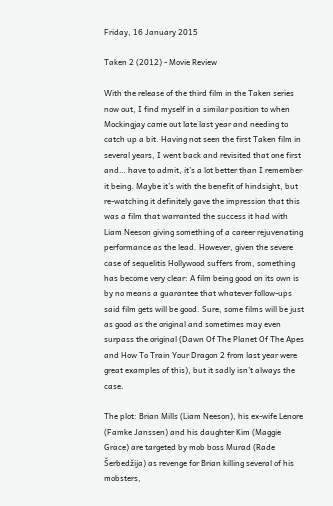Friday, 16 January 2015

Taken 2 (2012) - Movie Review

With the release of the third film in the Taken series now out, I find myself in a similar position to when Mockingjay came out late last year and needing to catch up a bit. Having not seen the first Taken film in several years, I went back and revisited that one first and… have to admit, it’s a lot better than I remember it being. Maybe it’s with the benefit of hindsight, but re-watching it definitely gave the impression that this was a film that warranted the success it had with Liam Neeson giving something of a career rejuvenating performance as the lead. However, given the severe case of sequelitis Hollywood suffers from, something has become very clear: A film being good on its own is by no means a guarantee that whatever follow-ups said film gets will be good. Sure, some films will be just as good as the original and sometimes may even surpass the original (Dawn Of The Planet Of The Apes and How To Train Your Dragon 2 from last year were great examples of this), but it sadly isn’t always the case.

The plot: Brian Mills (Liam Neeson), his ex-wife Lenore (Famke Janssen) and his daughter Kim (Maggie Grace) are targeted by mob boss Murad (Rade Šerbedžija) as revenge for Brian killing several of his mobsters,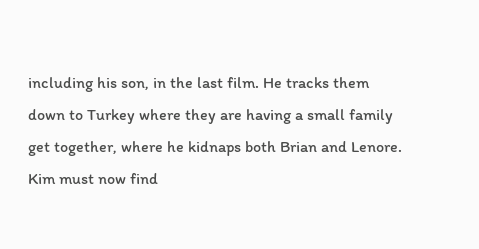including his son, in the last film. He tracks them down to Turkey where they are having a small family get together, where he kidnaps both Brian and Lenore. Kim must now find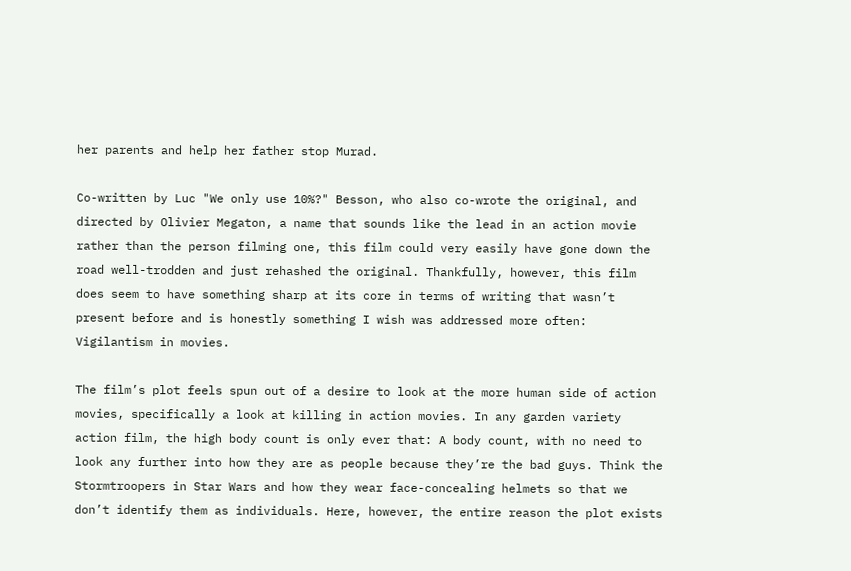her parents and help her father stop Murad.

Co-written by Luc "We only use 10%?" Besson, who also co-wrote the original, and directed by Olivier Megaton, a name that sounds like the lead in an action movie rather than the person filming one, this film could very easily have gone down the road well-trodden and just rehashed the original. Thankfully, however, this film does seem to have something sharp at its core in terms of writing that wasn’t present before and is honestly something I wish was addressed more often: Vigilantism in movies.

The film’s plot feels spun out of a desire to look at the more human side of action movies, specifically a look at killing in action movies. In any garden variety action film, the high body count is only ever that: A body count, with no need to look any further into how they are as people because they’re the bad guys. Think the Stormtroopers in Star Wars and how they wear face-concealing helmets so that we don’t identify them as individuals. Here, however, the entire reason the plot exists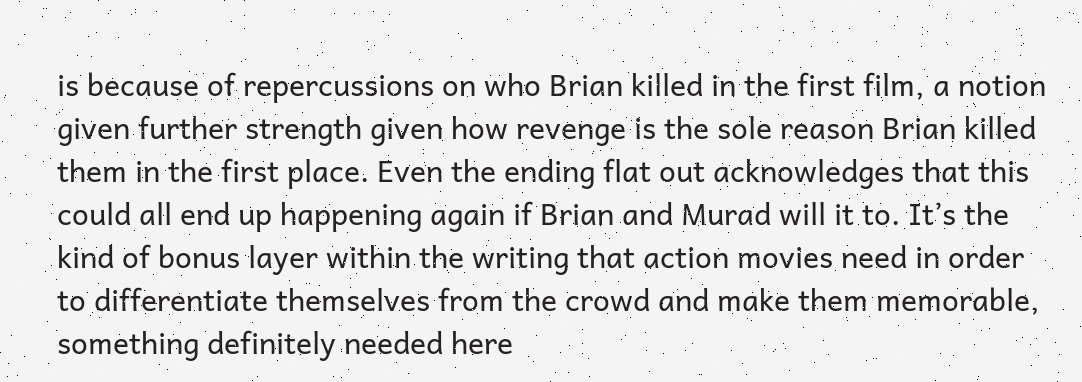is because of repercussions on who Brian killed in the first film, a notion given further strength given how revenge is the sole reason Brian killed them in the first place. Even the ending flat out acknowledges that this could all end up happening again if Brian and Murad will it to. It’s the kind of bonus layer within the writing that action movies need in order to differentiate themselves from the crowd and make them memorable, something definitely needed here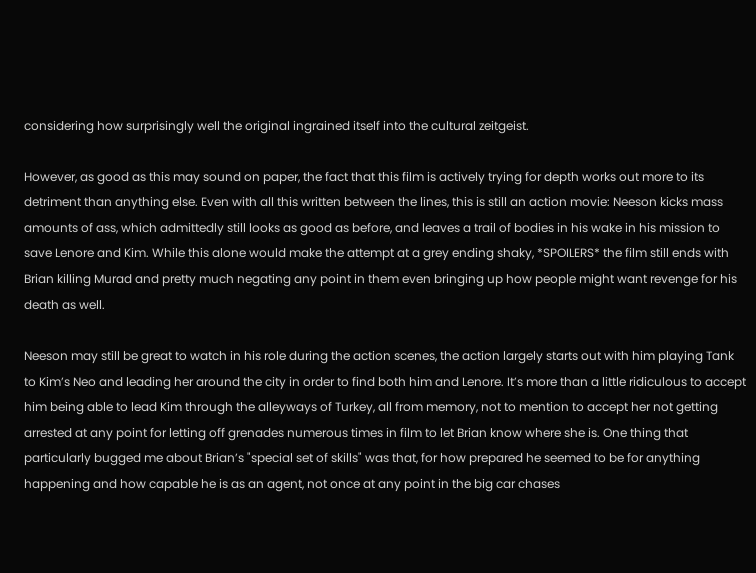considering how surprisingly well the original ingrained itself into the cultural zeitgeist.

However, as good as this may sound on paper, the fact that this film is actively trying for depth works out more to its detriment than anything else. Even with all this written between the lines, this is still an action movie: Neeson kicks mass amounts of ass, which admittedly still looks as good as before, and leaves a trail of bodies in his wake in his mission to save Lenore and Kim. While this alone would make the attempt at a grey ending shaky, *SPOILERS* the film still ends with Brian killing Murad and pretty much negating any point in them even bringing up how people might want revenge for his death as well.

Neeson may still be great to watch in his role during the action scenes, the action largely starts out with him playing Tank to Kim’s Neo and leading her around the city in order to find both him and Lenore. It’s more than a little ridiculous to accept him being able to lead Kim through the alleyways of Turkey, all from memory, not to mention to accept her not getting arrested at any point for letting off grenades numerous times in film to let Brian know where she is. One thing that particularly bugged me about Brian’s "special set of skills" was that, for how prepared he seemed to be for anything happening and how capable he is as an agent, not once at any point in the big car chases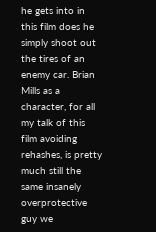he gets into in this film does he simply shoot out the tires of an enemy car. Brian Mills as a character, for all my talk of this film avoiding rehashes, is pretty much still the same insanely overprotective guy we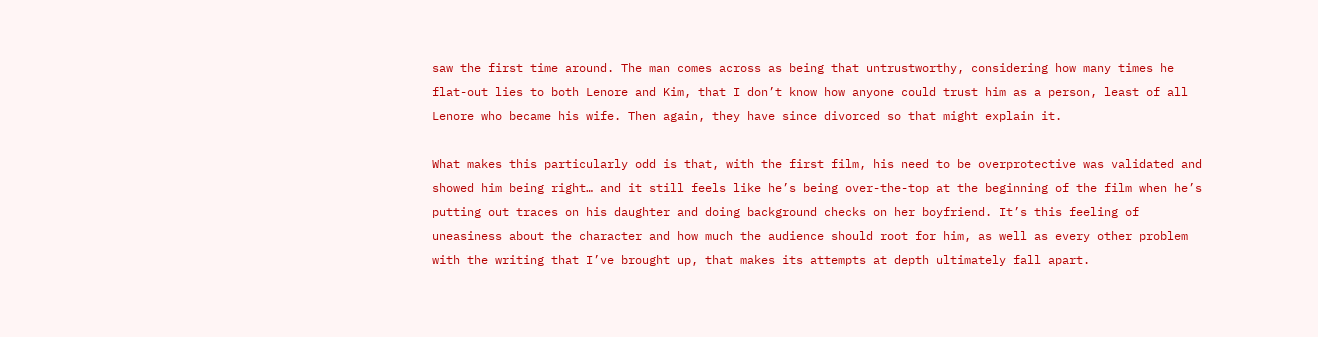saw the first time around. The man comes across as being that untrustworthy, considering how many times he flat-out lies to both Lenore and Kim, that I don’t know how anyone could trust him as a person, least of all Lenore who became his wife. Then again, they have since divorced so that might explain it.

What makes this particularly odd is that, with the first film, his need to be overprotective was validated and showed him being right… and it still feels like he’s being over-the-top at the beginning of the film when he’s putting out traces on his daughter and doing background checks on her boyfriend. It’s this feeling of uneasiness about the character and how much the audience should root for him, as well as every other problem with the writing that I’ve brought up, that makes its attempts at depth ultimately fall apart.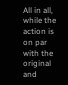All in all, while the action is on par with the original and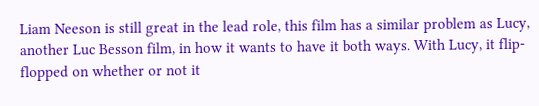Liam Neeson is still great in the lead role, this film has a similar problem as Lucy, another Luc Besson film, in how it wants to have it both ways. With Lucy, it flip-flopped on whether or not it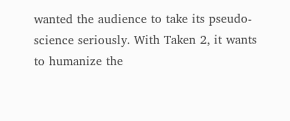wanted the audience to take its pseudo-science seriously. With Taken 2, it wants to humanize the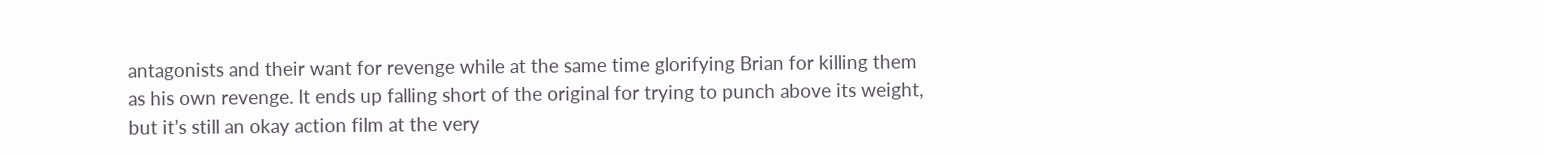antagonists and their want for revenge while at the same time glorifying Brian for killing them as his own revenge. It ends up falling short of the original for trying to punch above its weight, but it’s still an okay action film at the very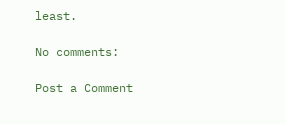least.

No comments:

Post a Comment